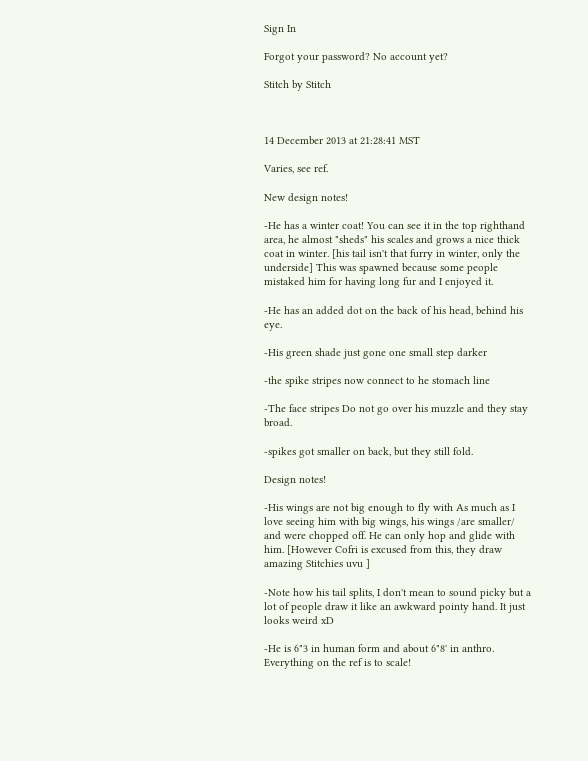Sign In

Forgot your password? No account yet?

Stitch by Stitch



14 December 2013 at 21:28:41 MST

Varies, see ref.

New design notes!

-He has a winter coat! You can see it in the top righthand area, he almost "sheds" his scales and grows a nice thick coat in winter. [his tail isn't that furry in winter, only the underside] This was spawned because some people mistaked him for having long fur and I enjoyed it.

-He has an added dot on the back of his head, behind his eye.

-His green shade just gone one small step darker

-the spike stripes now connect to he stomach line

-The face stripes Do not go over his muzzle and they stay broad.

-spikes got smaller on back, but they still fold.

Design notes!

-His wings are not big enough to fly with As much as I love seeing him with big wings, his wings /are smaller/ and were chopped off. He can only hop and glide with him. [However Cofri is excused from this, they draw amazing Stitchies uvu ]

-Note how his tail splits, I don't mean to sound picky but a lot of people draw it like an awkward pointy hand. It just looks weird xD

-He is 6"3 in human form and about 6"8' in anthro. Everything on the ref is to scale!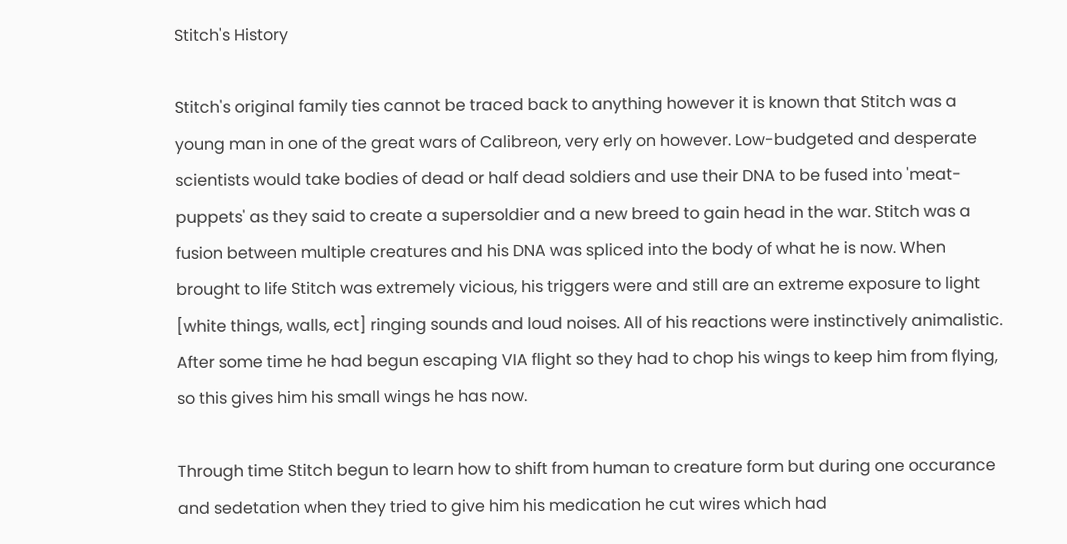Stitch's History

Stitch's original family ties cannot be traced back to anything however it is known that Stitch was a young man in one of the great wars of Calibreon, very erly on however. Low-budgeted and desperate scientists would take bodies of dead or half dead soldiers and use their DNA to be fused into 'meat-puppets' as they said to create a supersoldier and a new breed to gain head in the war. Stitch was a fusion between multiple creatures and his DNA was spliced into the body of what he is now. When brought to life Stitch was extremely vicious, his triggers were and still are an extreme exposure to light [white things, walls, ect] ringing sounds and loud noises. All of his reactions were instinctively animalistic. After some time he had begun escaping VIA flight so they had to chop his wings to keep him from flying, so this gives him his small wings he has now.

Through time Stitch begun to learn how to shift from human to creature form but during one occurance and sedetation when they tried to give him his medication he cut wires which had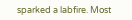sparked a labfire. Most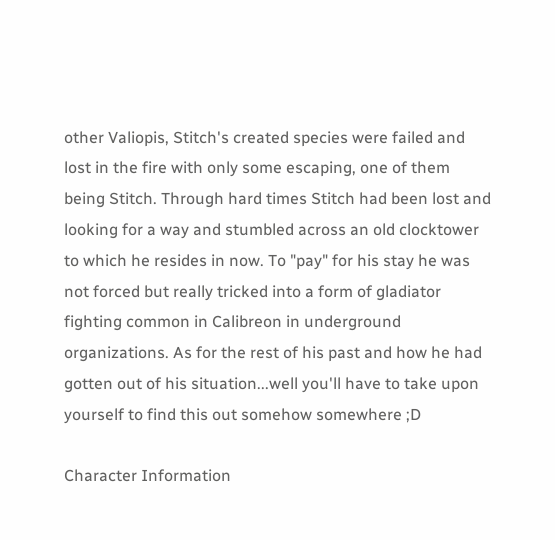other Valiopis, Stitch's created species were failed and lost in the fire with only some escaping, one of them being Stitch. Through hard times Stitch had been lost and looking for a way and stumbled across an old clocktower to which he resides in now. To "pay" for his stay he was not forced but really tricked into a form of gladiator fighting common in Calibreon in underground organizations. As for the rest of his past and how he had gotten out of his situation...well you'll have to take upon yourself to find this out somehow somewhere ;D

Character Information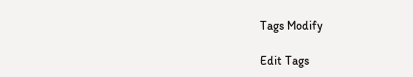Tags Modify

Edit Tags